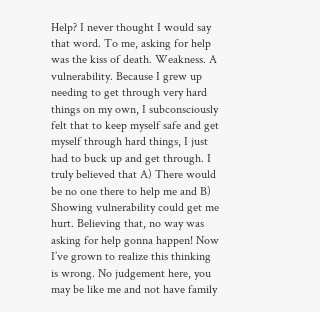Help? I never thought I would say that word. To me, asking for help was the kiss of death. Weakness. A vulnerability. Because I grew up needing to get through very hard things on my own, I subconsciously felt that to keep myself safe and get myself through hard things, I just had to buck up and get through. I truly believed that A) There would be no one there to help me and B) Showing vulnerability could get me hurt. Believing that, no way was asking for help gonna happen! Now I’ve grown to realize this thinking is wrong. No judgement here, you may be like me and not have family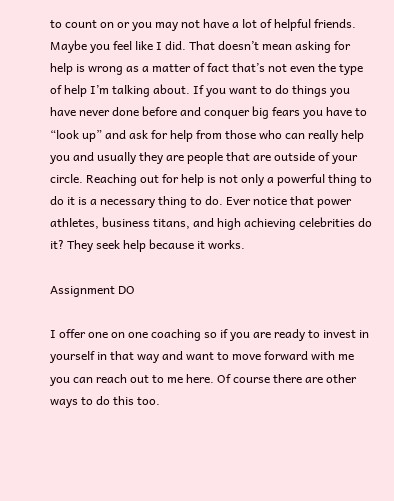to count on or you may not have a lot of helpful friends. Maybe you feel like I did. That doesn’t mean asking for help is wrong as a matter of fact that’s not even the type of help I’m talking about. If you want to do things you have never done before and conquer big fears you have to “look up” and ask for help from those who can really help you and usually they are people that are outside of your circle. Reaching out for help is not only a powerful thing to do it is a necessary thing to do. Ever notice that power athletes, business titans, and high achieving celebrities do it? They seek help because it works.

Assignment DO

I offer one on one coaching so if you are ready to invest in yourself in that way and want to move forward with me you can reach out to me here. Of course there are other ways to do this too.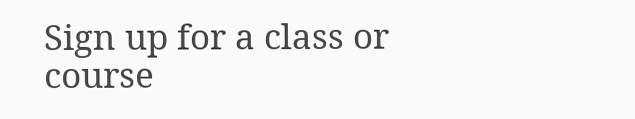Sign up for a class or course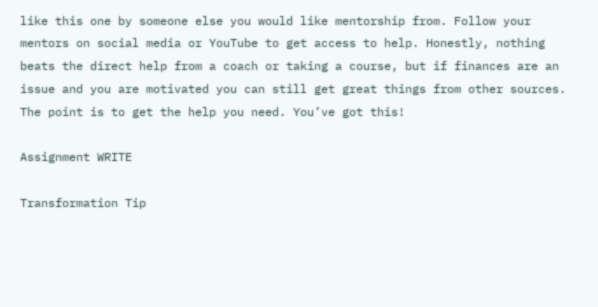like this one by someone else you would like mentorship from. Follow your mentors on social media or YouTube to get access to help. Honestly, nothing beats the direct help from a coach or taking a course, but if finances are an issue and you are motivated you can still get great things from other sources. The point is to get the help you need. You’ve got this!

Assignment WRITE

Transformation Tip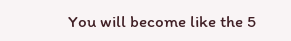You will become like the 5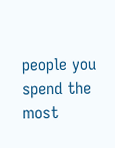people you spend the most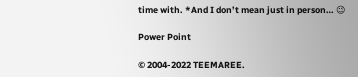time with. *And I don’t mean just in person… 😉

Power Point

© 2004-2022 TEEMAREE.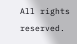All rights reserved.